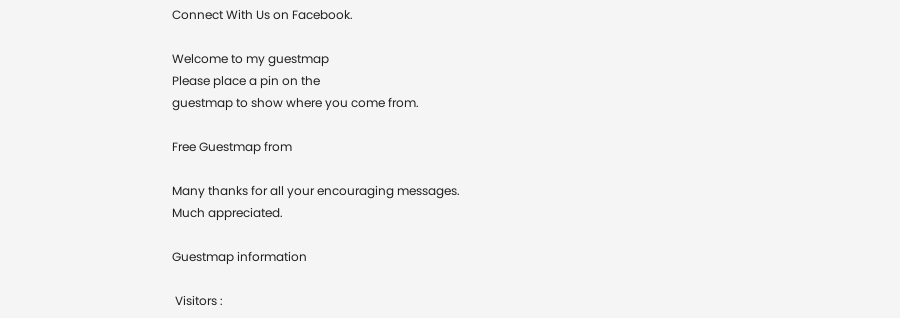Connect With Us on Facebook.

Welcome to my guestmap
Please place a pin on the
guestmap to show where you come from.

Free Guestmap from

Many thanks for all your encouraging messages.
Much appreciated.

Guestmap information

 Visitors :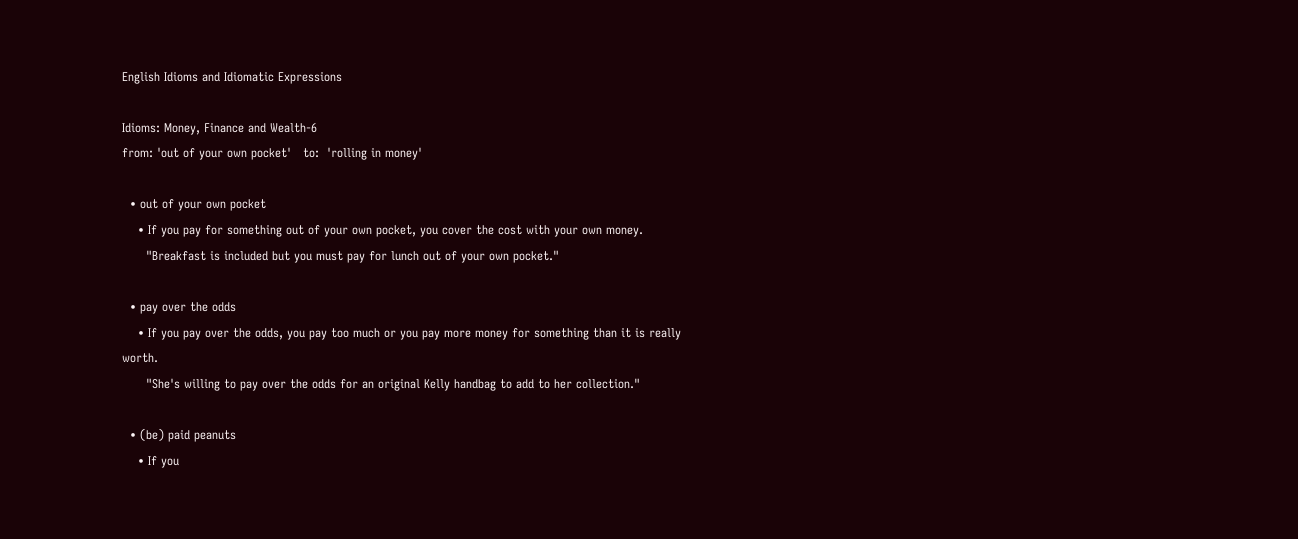English Idioms and Idiomatic Expressions

Idioms: Money, Finance and Wealth-6
from: 'out of your own pocket'   to:  'rolling in money'

  • out of your own pocket
    • If you pay for something out of your own pocket, you cover the cost with your own money.
      "Breakfast is included but you must pay for lunch out of your own pocket."

  • pay over the odds
    • If you pay over the odds, you pay too much or you pay more money for something than it is really worth.
      "She's willing to pay over the odds for an original Kelly handbag to add to her collection."

  • (be) paid peanuts
    • If you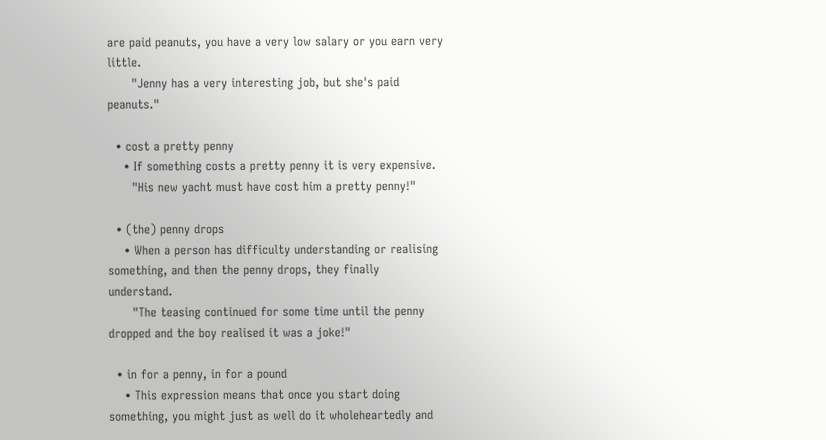are paid peanuts, you have a very low salary or you earn very little.
      "Jenny has a very interesting job, but she's paid peanuts."

  • cost a pretty penny
    • If something costs a pretty penny it is very expensive.
      "His new yacht must have cost him a pretty penny!"

  • (the) penny drops
    • When a person has difficulty understanding or realising something, and then the penny drops, they finally understand.
      "The teasing continued for some time until the penny dropped and the boy realised it was a joke!"

  • in for a penny, in for a pound
    • This expression means that once you start doing something, you might just as well do it wholeheartedly and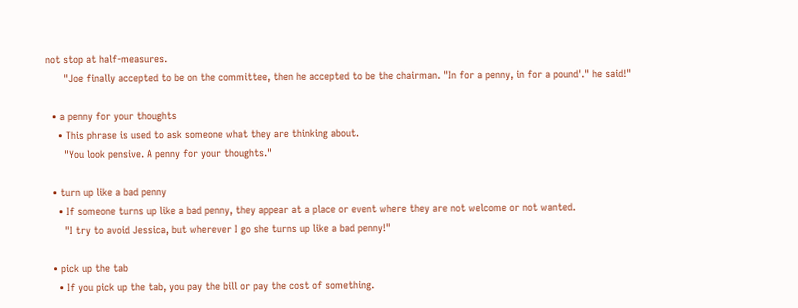not stop at half-measures.
      "Joe finally accepted to be on the committee, then he accepted to be the chairman. "In for a penny, in for a pound'." he said!"

  • a penny for your thoughts
    • This phrase is used to ask someone what they are thinking about.
      "You look pensive. A penny for your thoughts."

  • turn up like a bad penny
    • If someone turns up like a bad penny, they appear at a place or event where they are not welcome or not wanted.
      "I try to avoid Jessica, but wherever I go she turns up like a bad penny!"

  • pick up the tab
    • If you pick up the tab, you pay the bill or pay the cost of something.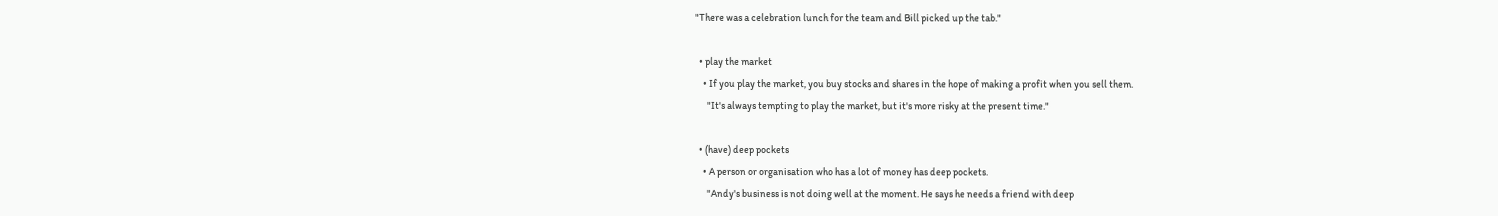"There was a celebration lunch for the team and Bill picked up the tab."

  • play the market
    • If you play the market, you buy stocks and shares in the hope of making a profit when you sell them.
      "It's always tempting to play the market, but it's more risky at the present time."

  • (have) deep pockets
    • A person or organisation who has a lot of money has deep pockets.
      "Andy's business is not doing well at the moment. He says he needs a friend with deep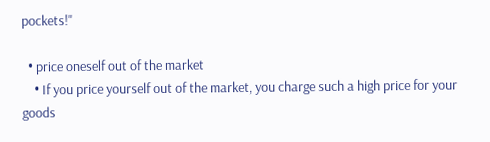pockets!"

  • price oneself out of the market
    • If you price yourself out of the market, you charge such a high price for your goods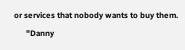or services that nobody wants to buy them.
      "Danny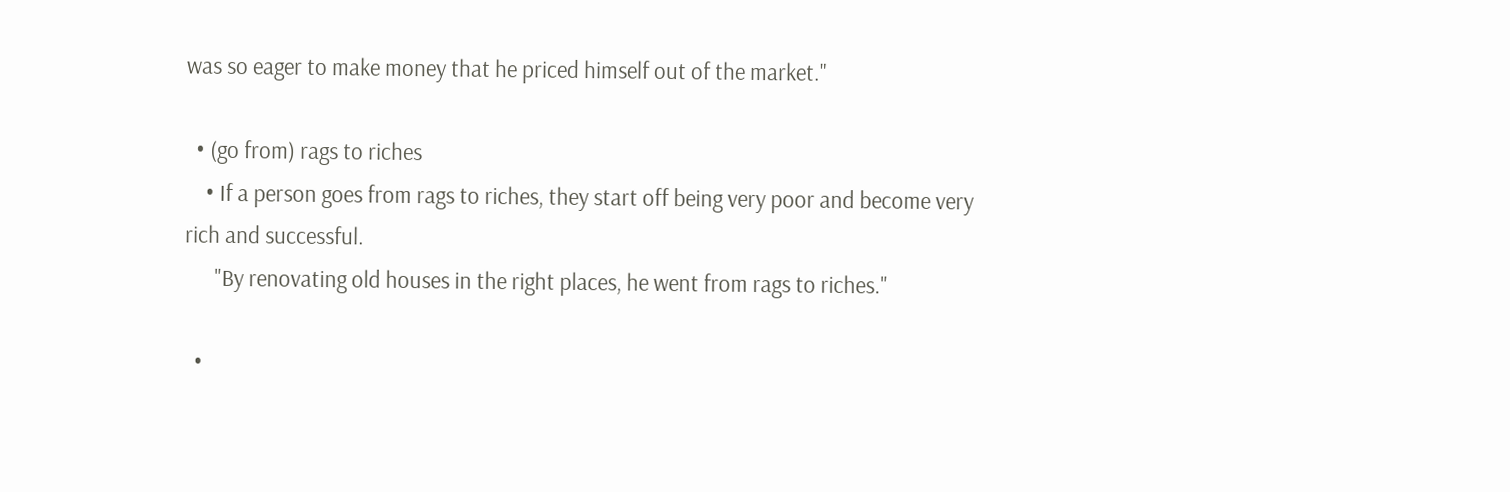was so eager to make money that he priced himself out of the market."

  • (go from) rags to riches
    • If a person goes from rags to riches, they start off being very poor and become very rich and successful.
      "By renovating old houses in the right places, he went from rags to riches."

  •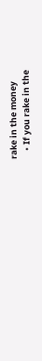rake in the money
    • If you rake in the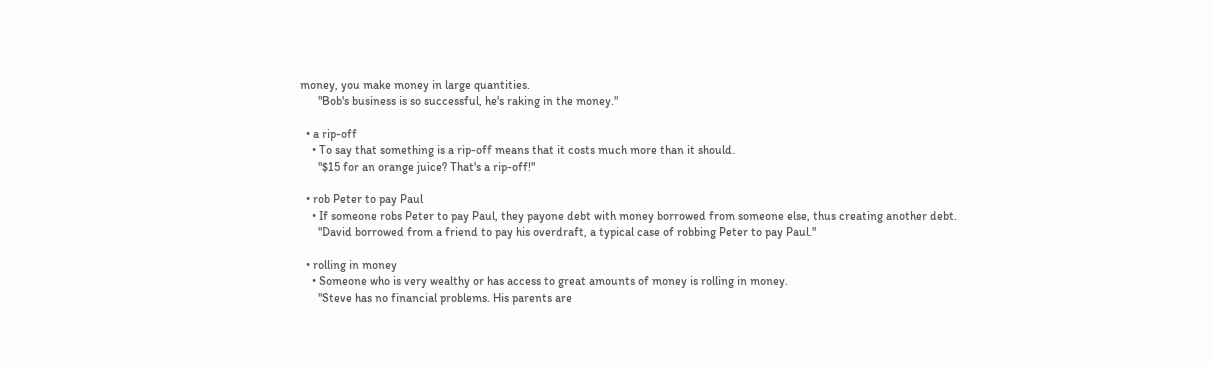money, you make money in large quantities.
      "Bob's business is so successful, he's raking in the money."

  • a rip-off
    • To say that something is a rip-off means that it costs much more than it should.
      "$15 for an orange juice? That's a rip-off!"

  • rob Peter to pay Paul
    • If someone robs Peter to pay Paul, they payone debt with money borrowed from someone else, thus creating another debt.
      "David borrowed from a friend to pay his overdraft, a typical case of robbing Peter to pay Paul."

  • rolling in money
    • Someone who is very wealthy or has access to great amounts of money is rolling in money.
      "Steve has no financial problems. His parents are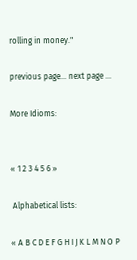rolling in money."

previous page... next page ...

More Idioms:


« 1 2 3 4 5 6 »

 Alphabetical lists:

« A B C D E F G H I J K L M N O P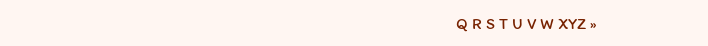Q R S T U V W XYZ »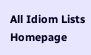All Idiom Lists    Homepage